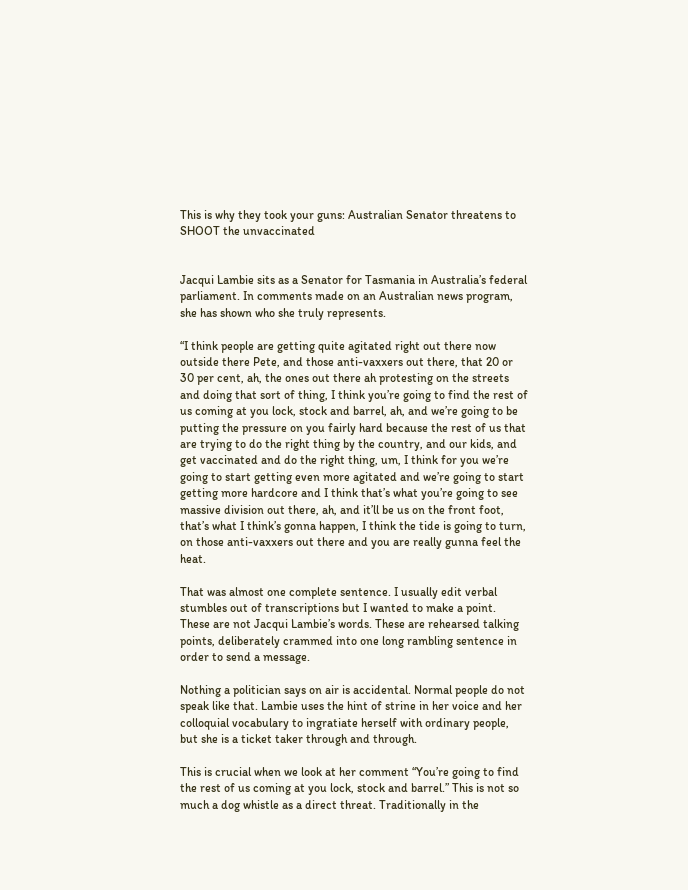This is why they took your guns: Australian Senator threatens to SHOOT the unvaccinated


Jacqui Lambie sits as a Senator for Tasmania in Australia’s federal parliament. In comments made on an Australian news program, she has shown who she truly represents.

“I think people are getting quite agitated right out there now outside there Pete, and those anti-vaxxers out there, that 20 or 30 per cent, ah, the ones out there ah protesting on the streets and doing that sort of thing, I think you’re going to find the rest of us coming at you lock, stock and barrel, ah, and we’re going to be putting the pressure on you fairly hard because the rest of us that are trying to do the right thing by the country, and our kids, and get vaccinated and do the right thing, um, I think for you we’re going to start getting even more agitated and we’re going to start getting more hardcore and I think that’s what you’re going to see massive division out there, ah, and it’ll be us on the front foot, that’s what I think’s gonna happen, I think the tide is going to turn, on those anti-vaxxers out there and you are really gunna feel the heat.

That was almost one complete sentence. I usually edit verbal stumbles out of transcriptions but I wanted to make a point. These are not Jacqui Lambie’s words. These are rehearsed talking points, deliberately crammed into one long rambling sentence in order to send a message.

Nothing a politician says on air is accidental. Normal people do not speak like that. Lambie uses the hint of strine in her voice and her colloquial vocabulary to ingratiate herself with ordinary people, but she is a ticket taker through and through.

This is crucial when we look at her comment “You’re going to find the rest of us coming at you lock, stock and barrel.” This is not so much a dog whistle as a direct threat. Traditionally in the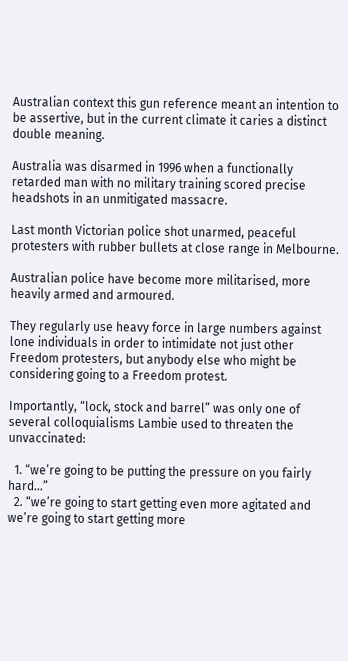Australian context this gun reference meant an intention to be assertive, but in the current climate it caries a distinct double meaning.

Australia was disarmed in 1996 when a functionally retarded man with no military training scored precise headshots in an unmitigated massacre.

Last month Victorian police shot unarmed, peaceful protesters with rubber bullets at close range in Melbourne.

Australian police have become more militarised, more heavily armed and armoured.

They regularly use heavy force in large numbers against lone individuals in order to intimidate not just other Freedom protesters, but anybody else who might be considering going to a Freedom protest.

Importantly, “lock, stock and barrel” was only one of several colloquialisms Lambie used to threaten the unvaccinated:

  1. “we’re going to be putting the pressure on you fairly hard…”
  2. “we’re going to start getting even more agitated and we’re going to start getting more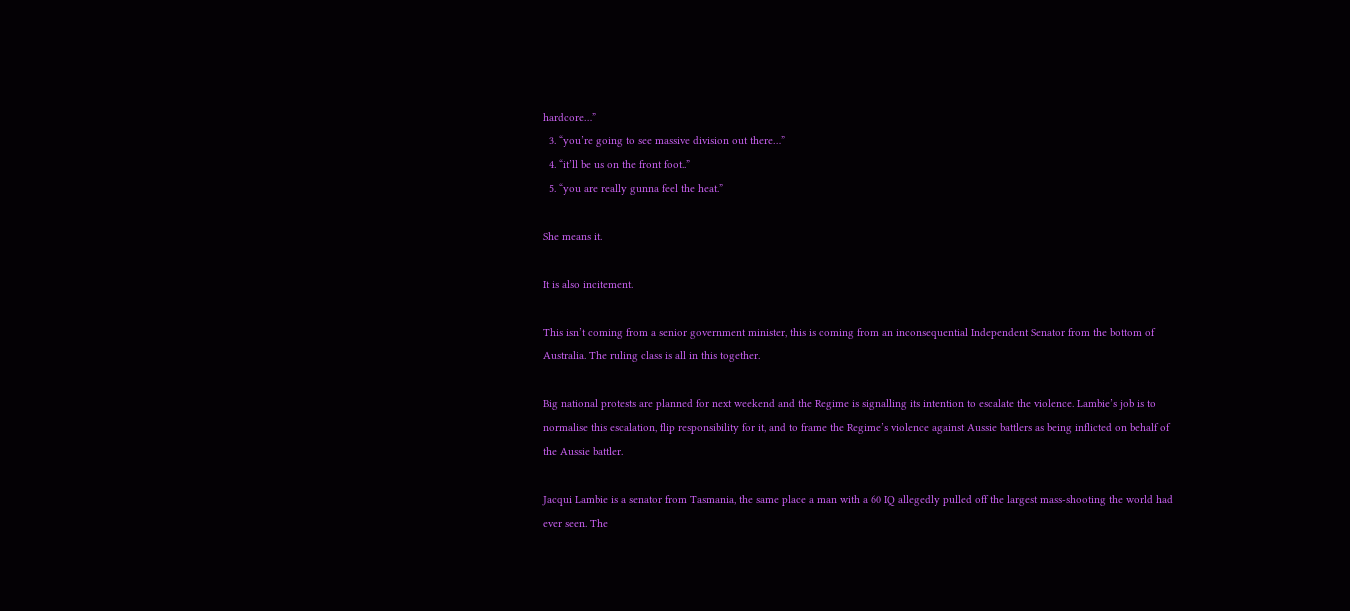hardcore…”
  3. “you’re going to see massive division out there…”
  4. “it’ll be us on the front foot..”
  5. “you are really gunna feel the heat.”

She means it.

It is also incitement.

This isn’t coming from a senior government minister, this is coming from an inconsequential Independent Senator from the bottom of Australia. The ruling class is all in this together.

Big national protests are planned for next weekend and the Regime is signalling its intention to escalate the violence. Lambie’s job is to normalise this escalation, flip responsibility for it, and to frame the Regime’s violence against Aussie battlers as being inflicted on behalf of the Aussie battler.

Jacqui Lambie is a senator from Tasmania, the same place a man with a 60 IQ allegedly pulled off the largest mass-shooting the world had ever seen. The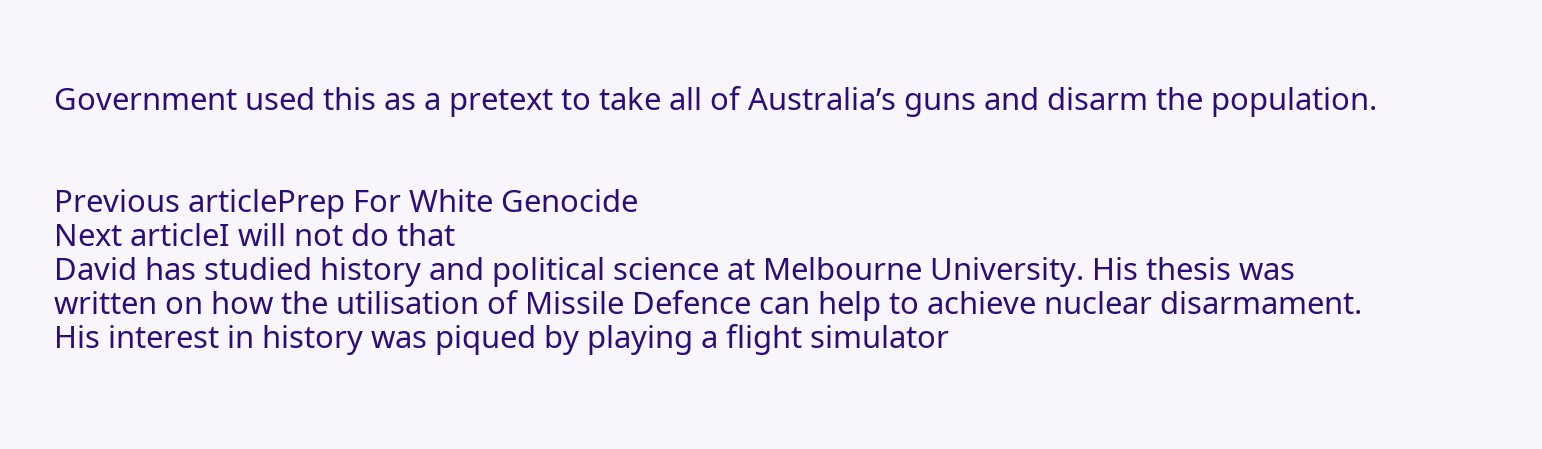Government used this as a pretext to take all of Australia’s guns and disarm the population.


Previous articlePrep For White Genocide
Next articleI will not do that
David has studied history and political science at Melbourne University. His thesis was written on how the utilisation of Missile Defence can help to achieve nuclear disarmament. His interest in history was piqued by playing a flight simulator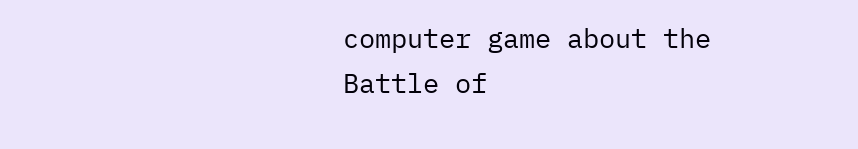computer game about the Battle of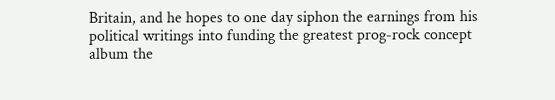Britain, and he hopes to one day siphon the earnings from his political writings into funding the greatest prog-rock concept album the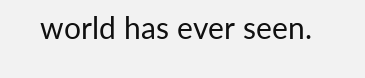world has ever seen.